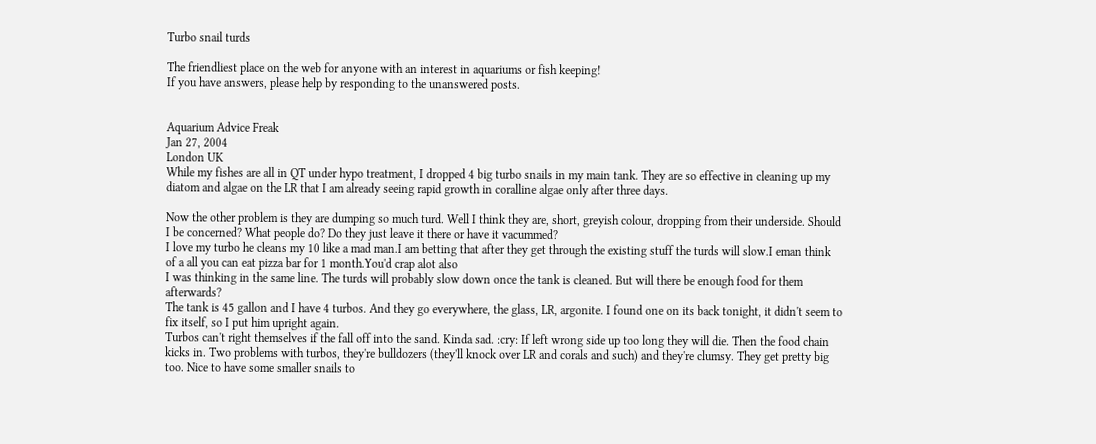Turbo snail turds

The friendliest place on the web for anyone with an interest in aquariums or fish keeping!
If you have answers, please help by responding to the unanswered posts.


Aquarium Advice Freak
Jan 27, 2004
London UK
While my fishes are all in QT under hypo treatment, I dropped 4 big turbo snails in my main tank. They are so effective in cleaning up my diatom and algae on the LR that I am already seeing rapid growth in coralline algae only after three days.

Now the other problem is they are dumping so much turd. Well I think they are, short, greyish colour, dropping from their underside. Should I be concerned? What people do? Do they just leave it there or have it vacummed?
I love my turbo he cleans my 10 like a mad man.I am betting that after they get through the existing stuff the turds will slow.I eman think of a all you can eat pizza bar for 1 month.You'd crap alot also
I was thinking in the same line. The turds will probably slow down once the tank is cleaned. But will there be enough food for them afterwards?
The tank is 45 gallon and I have 4 turbos. And they go everywhere, the glass, LR, argonite. I found one on its back tonight, it didn't seem to fix itself, so I put him upright again.
Turbos can't right themselves if the fall off into the sand. Kinda sad. :cry: If left wrong side up too long they will die. Then the food chain kicks in. Two problems with turbos, they're bulldozers (they'll knock over LR and corals and such) and they're clumsy. They get pretty big too. Nice to have some smaller snails to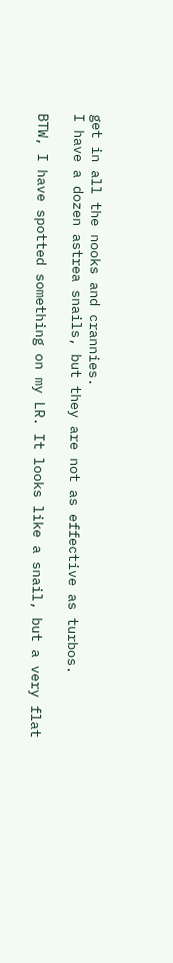get in all the nooks and crannies.
I have a dozen astrea snails, but they are not as effective as turbos.

BTW, I have spotted something on my LR. It looks like a snail, but a very flat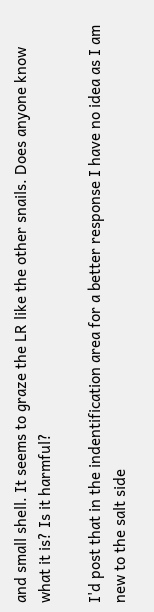and small shell. It seems to graze the LR like the other snails. Does anyone know what it is? Is it harmful?

I'd post that in the indentification area for a better response I have no idea as I am new to the salt side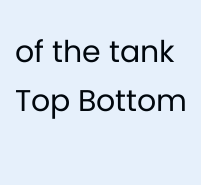of the tank
Top Bottom